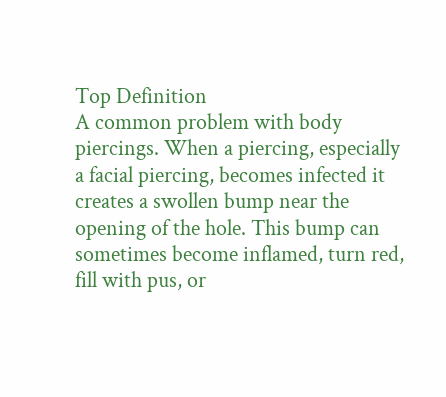Top Definition
A common problem with body piercings. When a piercing, especially a facial piercing, becomes infected it creates a swollen bump near the opening of the hole. This bump can sometimes become inflamed, turn red, fill with pus, or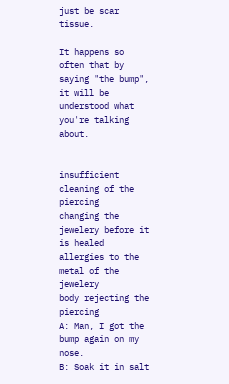just be scar tissue.

It happens so often that by saying "the bump", it will be understood what you're talking about.


insufficient cleaning of the piercing
changing the jewelery before it is healed
allergies to the metal of the jewelery
body rejecting the piercing
A: Man, I got the bump again on my nose.
B: Soak it in salt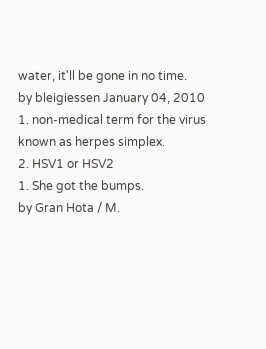water, it'll be gone in no time.
by bleigiessen January 04, 2010
1. non-medical term for the virus known as herpes simplex.
2. HSV1 or HSV2
1. She got the bumps.
by Gran Hota / M.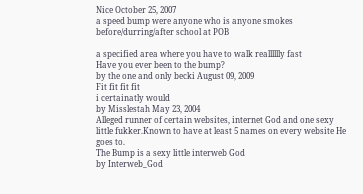Nice October 25, 2007
a speed bump were anyone who is anyone smokes before/durring/after school at POB

a specified area where you have to walk realllllly fast
Have you ever been to the bump?
by the one and only becki August 09, 2009
Fit fit fit fit
i certainatly would
by Misslestah May 23, 2004
Alleged runner of certain websites, internet God and one sexy little fukker.Known to have at least 5 names on every website He goes to.
The Bump is a sexy little interweb God
by Interweb_God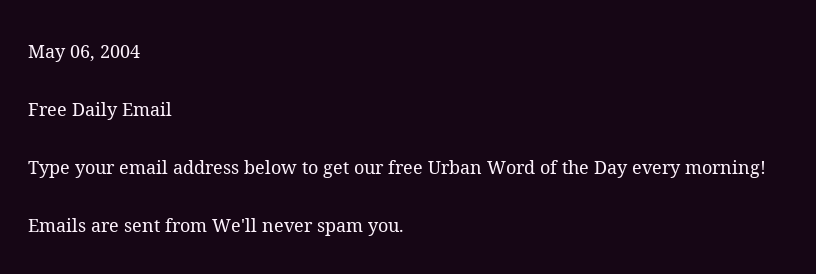May 06, 2004

Free Daily Email

Type your email address below to get our free Urban Word of the Day every morning!

Emails are sent from We'll never spam you.